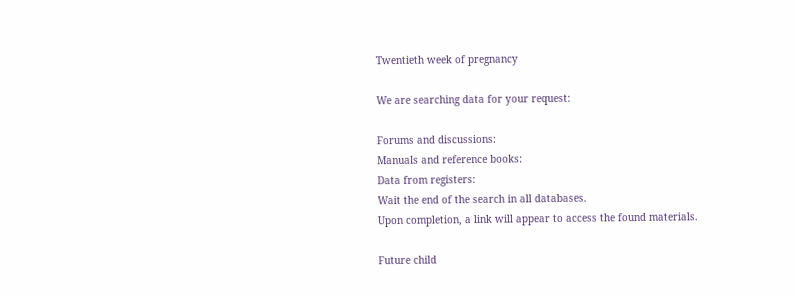Twentieth week of pregnancy

We are searching data for your request:

Forums and discussions:
Manuals and reference books:
Data from registers:
Wait the end of the search in all databases.
Upon completion, a link will appear to access the found materials.

Future child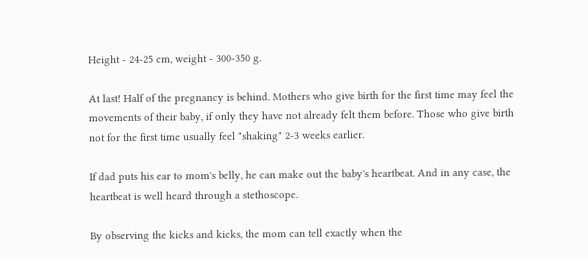Height - 24-25 cm, weight - 300-350 g.

At last! Half of the pregnancy is behind. Mothers who give birth for the first time may feel the movements of their baby, if only they have not already felt them before. Those who give birth not for the first time usually feel "shaking" 2-3 weeks earlier.

If dad puts his ear to mom's belly, he can make out the baby's heartbeat. And in any case, the heartbeat is well heard through a stethoscope.

By observing the kicks and kicks, the mom can tell exactly when the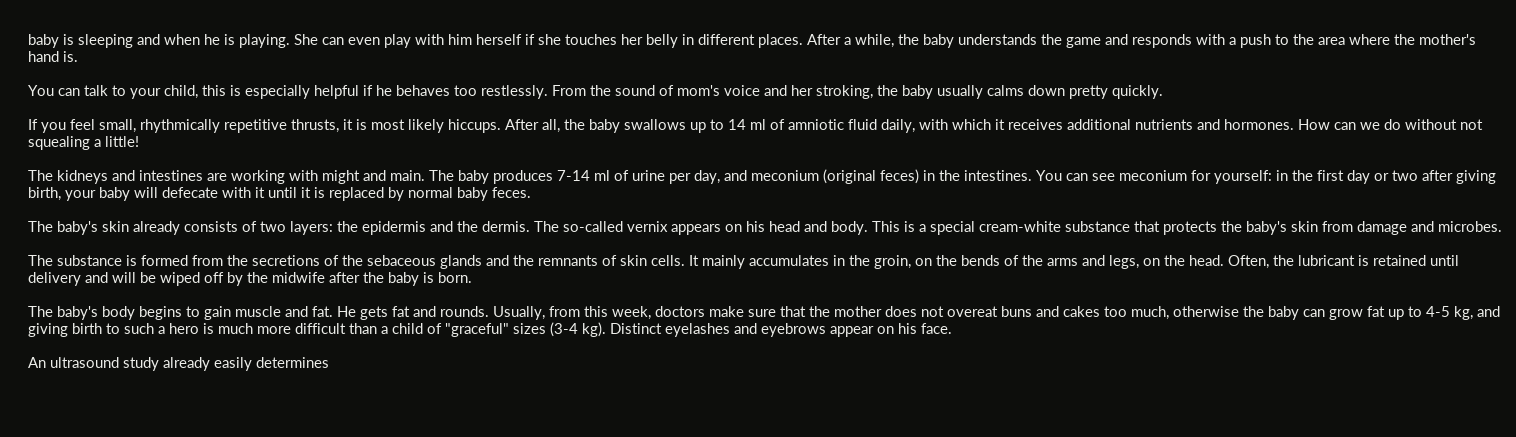baby is sleeping and when he is playing. She can even play with him herself if she touches her belly in different places. After a while, the baby understands the game and responds with a push to the area where the mother's hand is.

You can talk to your child, this is especially helpful if he behaves too restlessly. From the sound of mom's voice and her stroking, the baby usually calms down pretty quickly.

If you feel small, rhythmically repetitive thrusts, it is most likely hiccups. After all, the baby swallows up to 14 ml of amniotic fluid daily, with which it receives additional nutrients and hormones. How can we do without not squealing a little!

The kidneys and intestines are working with might and main. The baby produces 7-14 ml of urine per day, and meconium (original feces) in the intestines. You can see meconium for yourself: in the first day or two after giving birth, your baby will defecate with it until it is replaced by normal baby feces.

The baby's skin already consists of two layers: the epidermis and the dermis. The so-called vernix appears on his head and body. This is a special cream-white substance that protects the baby's skin from damage and microbes.

The substance is formed from the secretions of the sebaceous glands and the remnants of skin cells. It mainly accumulates in the groin, on the bends of the arms and legs, on the head. Often, the lubricant is retained until delivery and will be wiped off by the midwife after the baby is born.

The baby's body begins to gain muscle and fat. He gets fat and rounds. Usually, from this week, doctors make sure that the mother does not overeat buns and cakes too much, otherwise the baby can grow fat up to 4-5 kg, and giving birth to such a hero is much more difficult than a child of "graceful" sizes (3-4 kg). Distinct eyelashes and eyebrows appear on his face.

An ultrasound study already easily determines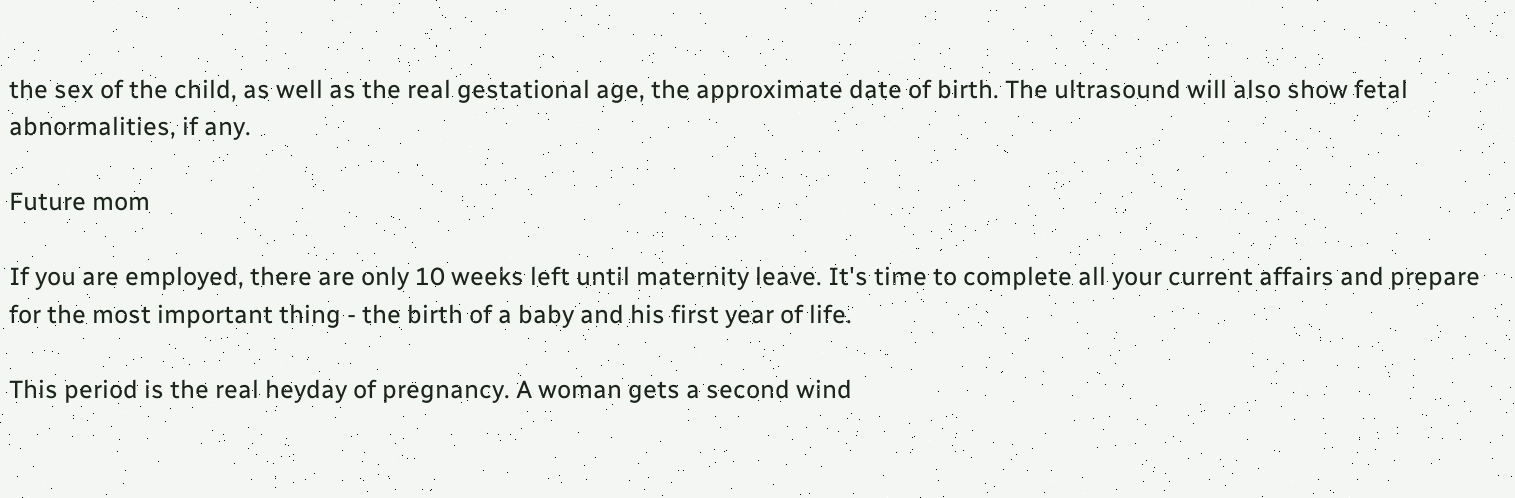the sex of the child, as well as the real gestational age, the approximate date of birth. The ultrasound will also show fetal abnormalities, if any.

Future mom

If you are employed, there are only 10 weeks left until maternity leave. It's time to complete all your current affairs and prepare for the most important thing - the birth of a baby and his first year of life.

This period is the real heyday of pregnancy. A woman gets a second wind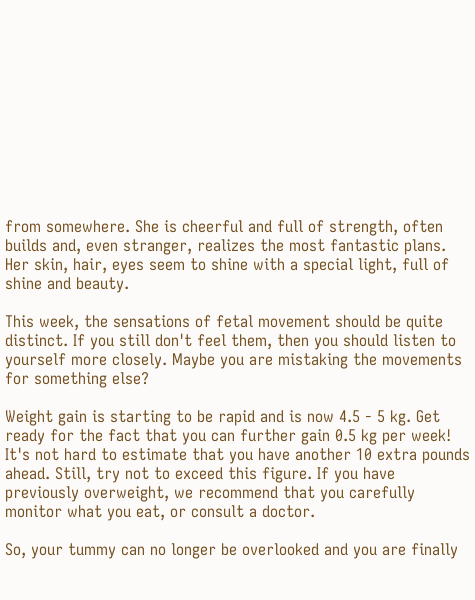from somewhere. She is cheerful and full of strength, often builds and, even stranger, realizes the most fantastic plans. Her skin, hair, eyes seem to shine with a special light, full of shine and beauty.

This week, the sensations of fetal movement should be quite distinct. If you still don't feel them, then you should listen to yourself more closely. Maybe you are mistaking the movements for something else?

Weight gain is starting to be rapid and is now 4.5 - 5 kg. Get ready for the fact that you can further gain 0.5 kg per week! It's not hard to estimate that you have another 10 extra pounds ahead. Still, try not to exceed this figure. If you have previously overweight, we recommend that you carefully monitor what you eat, or consult a doctor.

So, your tummy can no longer be overlooked and you are finally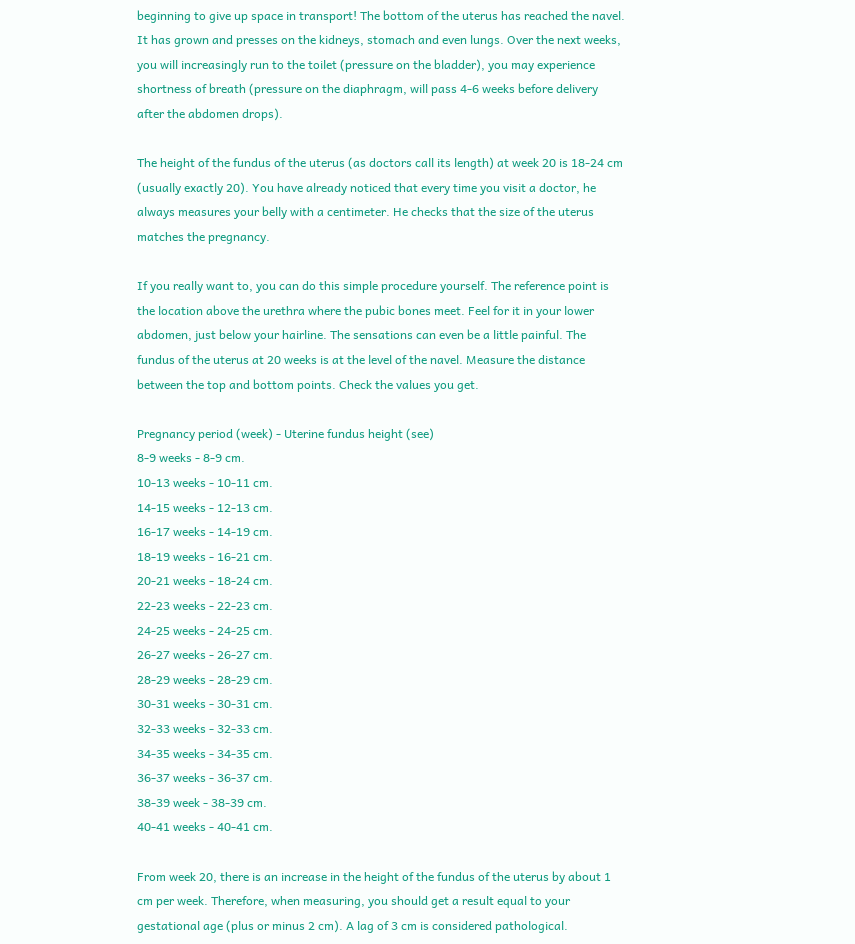beginning to give up space in transport! The bottom of the uterus has reached the navel. It has grown and presses on the kidneys, stomach and even lungs. Over the next weeks, you will increasingly run to the toilet (pressure on the bladder), you may experience shortness of breath (pressure on the diaphragm, will pass 4-6 weeks before delivery after the abdomen drops).

The height of the fundus of the uterus (as doctors call its length) at week 20 is 18-24 cm (usually exactly 20). You have already noticed that every time you visit a doctor, he always measures your belly with a centimeter. He checks that the size of the uterus matches the pregnancy.

If you really want to, you can do this simple procedure yourself. The reference point is the location above the urethra where the pubic bones meet. Feel for it in your lower abdomen, just below your hairline. The sensations can even be a little painful. The fundus of the uterus at 20 weeks is at the level of the navel. Measure the distance between the top and bottom points. Check the values you get.

Pregnancy period (week) - Uterine fundus height (see)
8-9 weeks - 8-9 cm.
10-13 weeks - 10-11 cm.
14-15 weeks - 12-13 cm.
16-17 weeks - 14-19 cm.
18-19 weeks - 16-21 cm.
20-21 weeks - 18-24 cm.
22-23 weeks - 22-23 cm.
24-25 weeks - 24-25 cm.
26-27 weeks - 26-27 cm.
28-29 weeks - 28-29 cm.
30-31 weeks - 30-31 cm.
32-33 weeks - 32-33 cm.
34-35 weeks - 34-35 cm.
36-37 weeks - 36-37 cm.
38-39 week - 38-39 cm.
40-41 weeks - 40-41 cm.

From week 20, there is an increase in the height of the fundus of the uterus by about 1 cm per week. Therefore, when measuring, you should get a result equal to your gestational age (plus or minus 2 cm). A lag of 3 cm is considered pathological.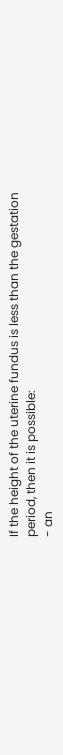If the height of the uterine fundus is less than the gestation period, then it is possible:
- an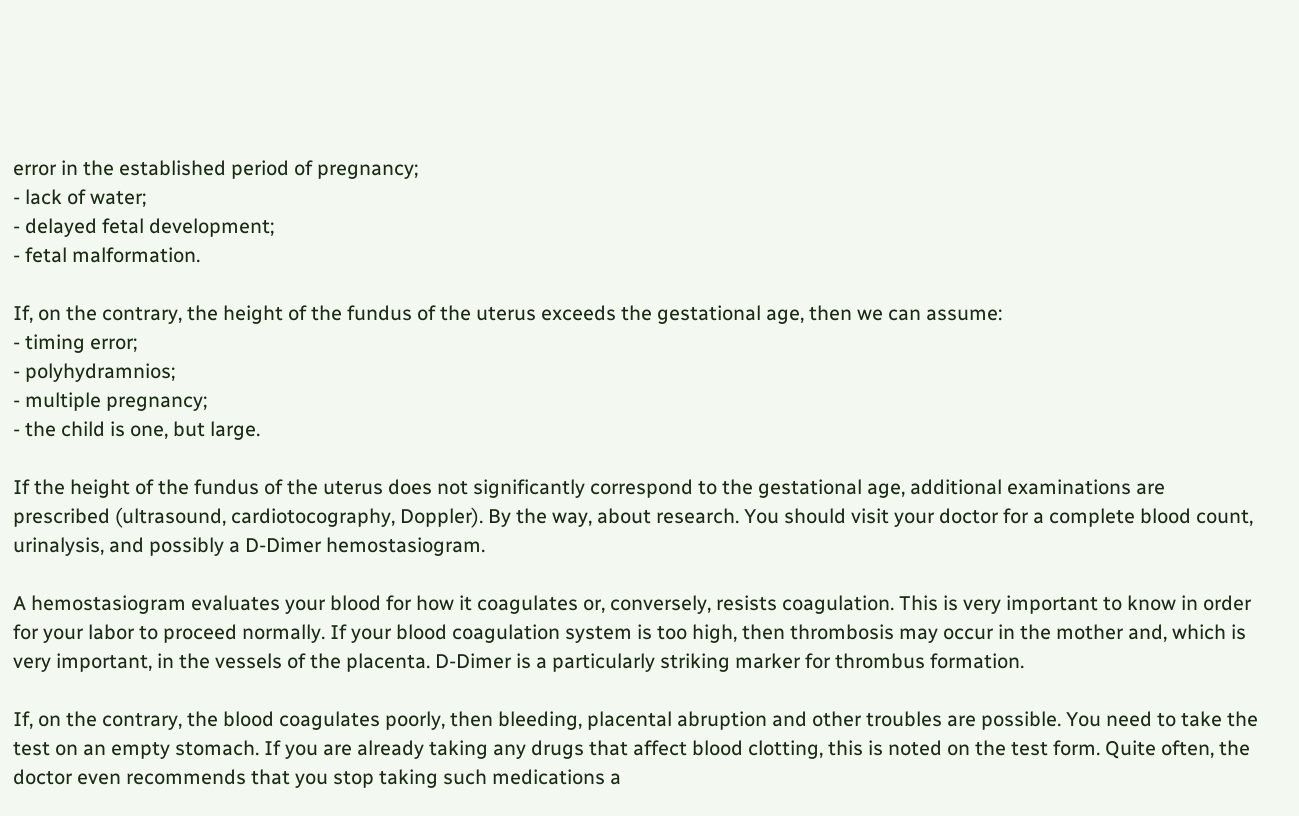error in the established period of pregnancy;
- lack of water;
- delayed fetal development;
- fetal malformation.

If, on the contrary, the height of the fundus of the uterus exceeds the gestational age, then we can assume:
- timing error;
- polyhydramnios;
- multiple pregnancy;
- the child is one, but large.

If the height of the fundus of the uterus does not significantly correspond to the gestational age, additional examinations are prescribed (ultrasound, cardiotocography, Doppler). By the way, about research. You should visit your doctor for a complete blood count, urinalysis, and possibly a D-Dimer hemostasiogram.

A hemostasiogram evaluates your blood for how it coagulates or, conversely, resists coagulation. This is very important to know in order for your labor to proceed normally. If your blood coagulation system is too high, then thrombosis may occur in the mother and, which is very important, in the vessels of the placenta. D-Dimer is a particularly striking marker for thrombus formation.

If, on the contrary, the blood coagulates poorly, then bleeding, placental abruption and other troubles are possible. You need to take the test on an empty stomach. If you are already taking any drugs that affect blood clotting, this is noted on the test form. Quite often, the doctor even recommends that you stop taking such medications a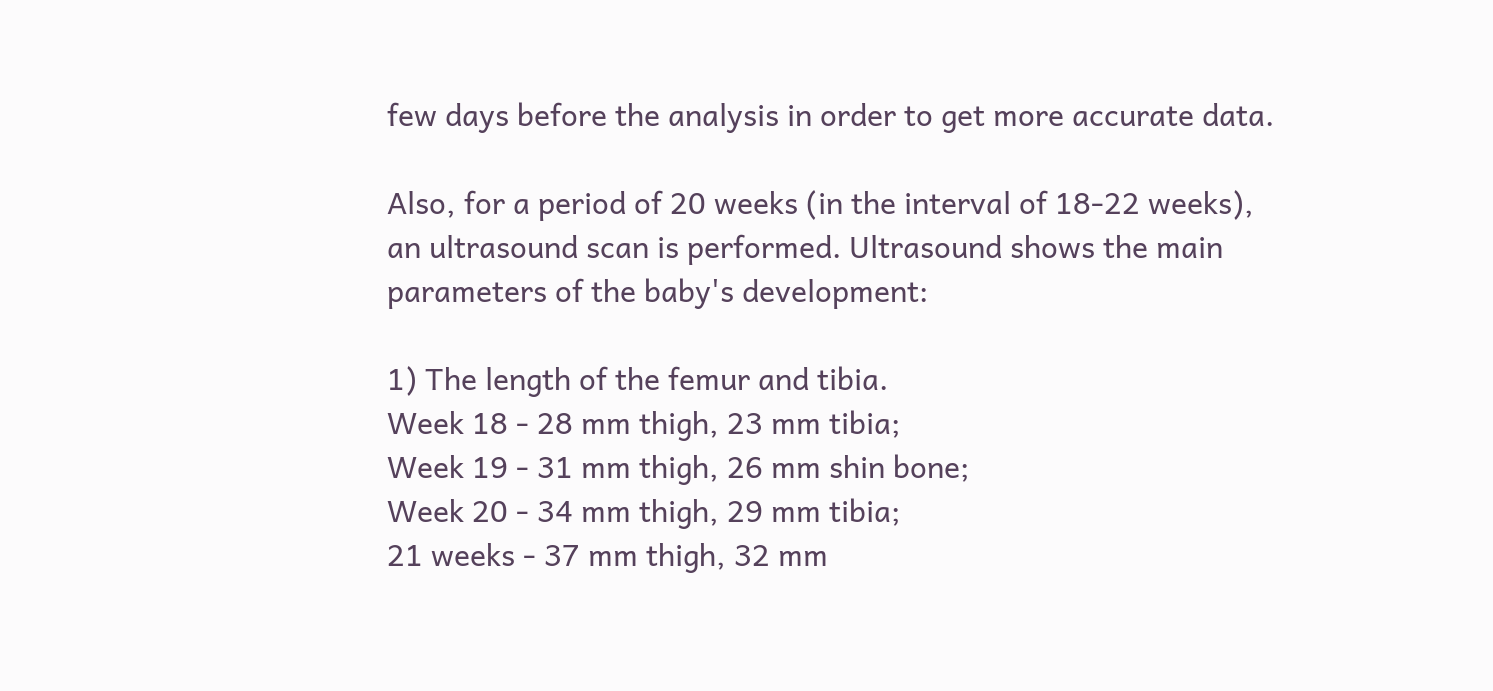few days before the analysis in order to get more accurate data.

Also, for a period of 20 weeks (in the interval of 18-22 weeks), an ultrasound scan is performed. Ultrasound shows the main parameters of the baby's development:

1) The length of the femur and tibia.
Week 18 - 28 mm thigh, 23 mm tibia;
Week 19 - 31 mm thigh, 26 mm shin bone;
Week 20 - 34 mm thigh, 29 mm tibia;
21 weeks - 37 mm thigh, 32 mm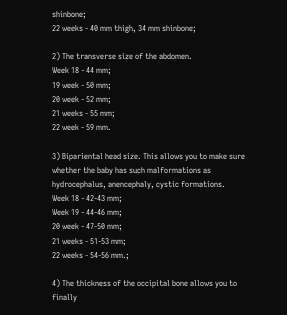shinbone;
22 weeks - 40 mm thigh, 34 mm shinbone;

2) The transverse size of the abdomen.
Week 18 - 44 mm;
19 week - 50 mm;
20 week - 52 mm;
21 weeks - 55 mm;
22 week - 59 mm.

3) Bipariental head size. This allows you to make sure whether the baby has such malformations as hydrocephalus, anencephaly, cystic formations.
Week 18 - 42-43 mm;
Week 19 - 44-46 mm;
20 week - 47-50 mm;
21 weeks - 51-53 mm;
22 weeks - 54-56 mm.;

4) The thickness of the occipital bone allows you to finally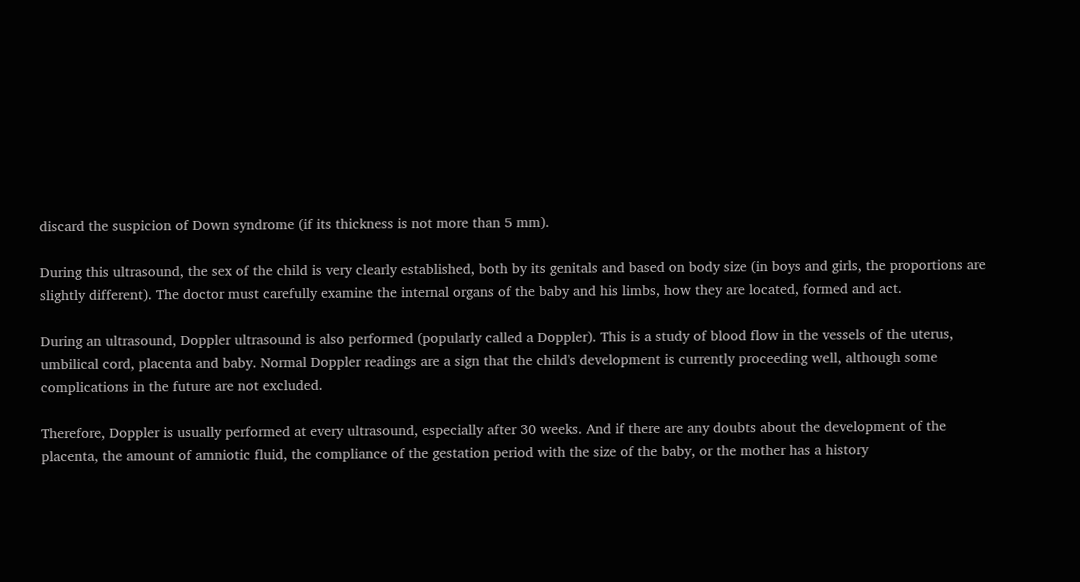discard the suspicion of Down syndrome (if its thickness is not more than 5 mm).

During this ultrasound, the sex of the child is very clearly established, both by its genitals and based on body size (in boys and girls, the proportions are slightly different). The doctor must carefully examine the internal organs of the baby and his limbs, how they are located, formed and act.

During an ultrasound, Doppler ultrasound is also performed (popularly called a Doppler). This is a study of blood flow in the vessels of the uterus, umbilical cord, placenta and baby. Normal Doppler readings are a sign that the child's development is currently proceeding well, although some complications in the future are not excluded.

Therefore, Doppler is usually performed at every ultrasound, especially after 30 weeks. And if there are any doubts about the development of the placenta, the amount of amniotic fluid, the compliance of the gestation period with the size of the baby, or the mother has a history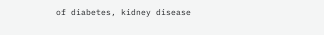of diabetes, kidney disease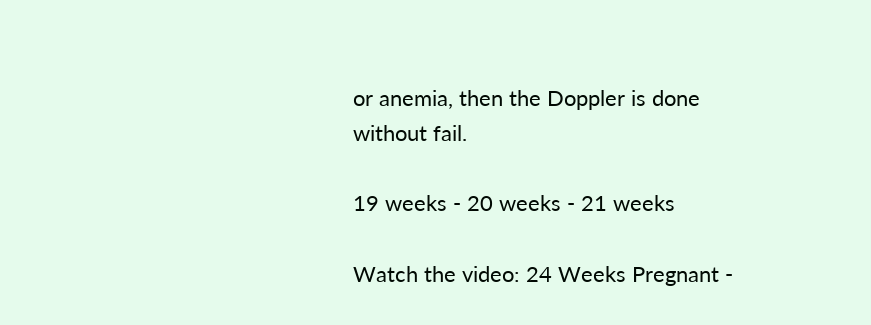or anemia, then the Doppler is done without fail.

19 weeks - 20 weeks - 21 weeks

Watch the video: 24 Weeks Pregnant -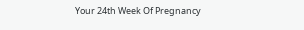Your 24th Week Of Pregnancy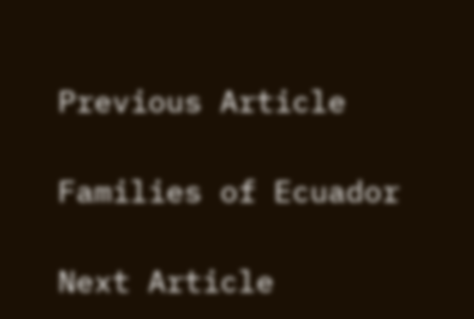Previous Article

Families of Ecuador

Next Article